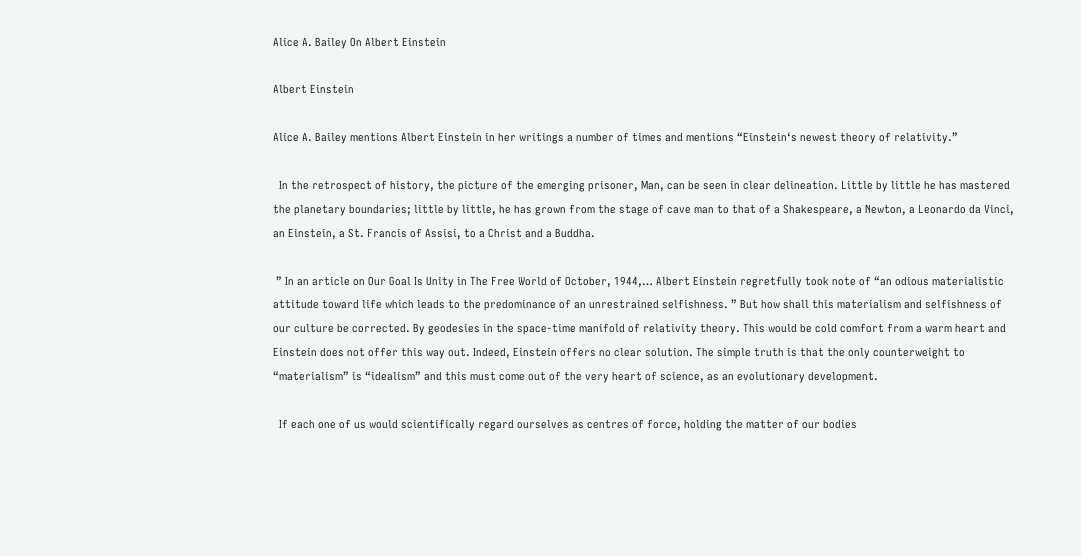Alice A. Bailey On Albert Einstein

Albert Einstein

Alice A. Bailey mentions Albert Einstein in her writings a number of times and mentions “Einstein‘s newest theory of relativity.”

  In the retrospect of history, the picture of the emerging prisoner, Man, can be seen in clear delineation. Little by little he has mastered the planetary boundaries; little by little, he has grown from the stage of cave man to that of a Shakespeare, a Newton, a Leonardo da Vinci, an Einstein, a St. Francis of Assisi, to a Christ and a Buddha.

 ” In an article on Our Goal Is Unity in The Free World of October, 1944,… Albert Einstein regretfully took note of “an odious materialistic attitude toward life which leads to the predominance of an unrestrained selfishness. ” But how shall this materialism and selfishness of our culture be corrected. By geodesies in the space-time manifold of relativity theory. This would be cold comfort from a warm heart and Einstein does not offer this way out. Indeed, Einstein offers no clear solution. The simple truth is that the only counterweight to “materialism” is “idealism” and this must come out of the very heart of science, as an evolutionary development.

  If each one of us would scientifically regard ourselves as centres of force, holding the matter of our bodies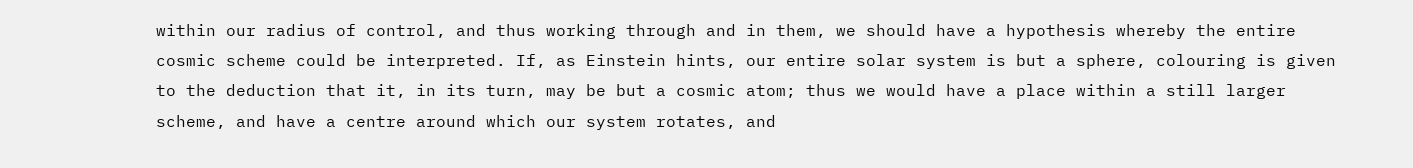within our radius of control, and thus working through and in them, we should have a hypothesis whereby the entire cosmic scheme could be interpreted. If, as Einstein hints, our entire solar system is but a sphere, colouring is given to the deduction that it, in its turn, may be but a cosmic atom; thus we would have a place within a still larger scheme, and have a centre around which our system rotates, and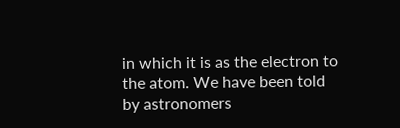in which it is as the electron to the atom. We have been told by astronomers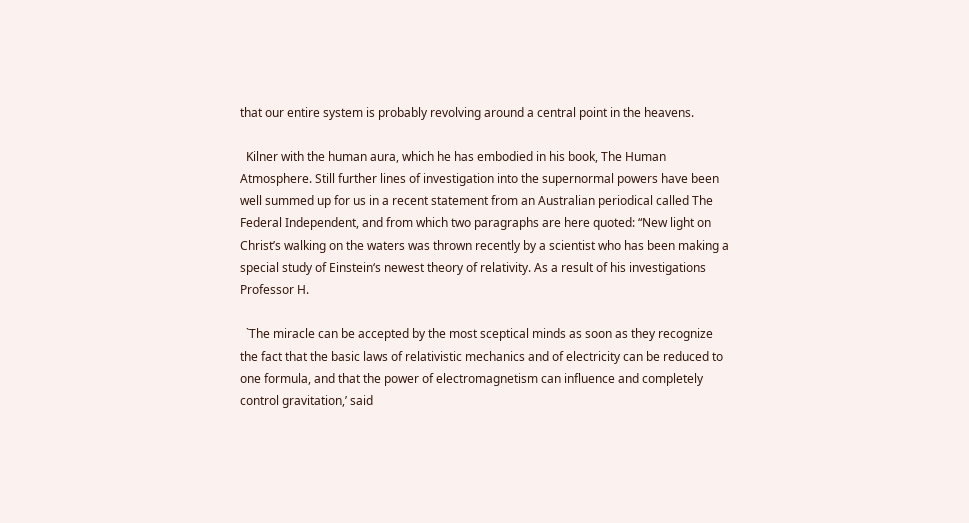that our entire system is probably revolving around a central point in the heavens.

  Kilner with the human aura, which he has embodied in his book, The Human Atmosphere. Still further lines of investigation into the supernormal powers have been well summed up for us in a recent statement from an Australian periodical called The Federal Independent, and from which two paragraphs are here quoted: “New light on Christ’s walking on the waters was thrown recently by a scientist who has been making a special study of Einstein‘s newest theory of relativity. As a result of his investigations Professor H.

  `The miracle can be accepted by the most sceptical minds as soon as they recognize the fact that the basic laws of relativistic mechanics and of electricity can be reduced to one formula, and that the power of electromagnetism can influence and completely control gravitation,’ said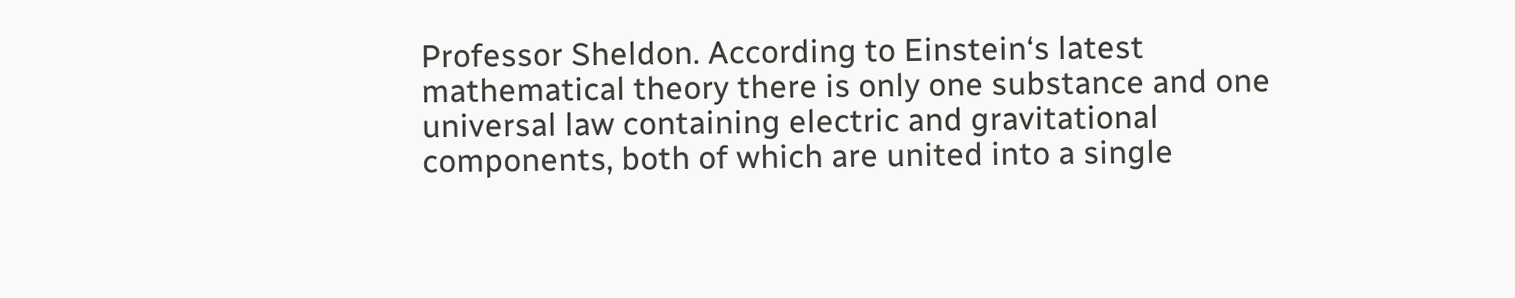Professor Sheldon. According to Einstein‘s latest mathematical theory there is only one substance and one universal law containing electric and gravitational components, both of which are united into a single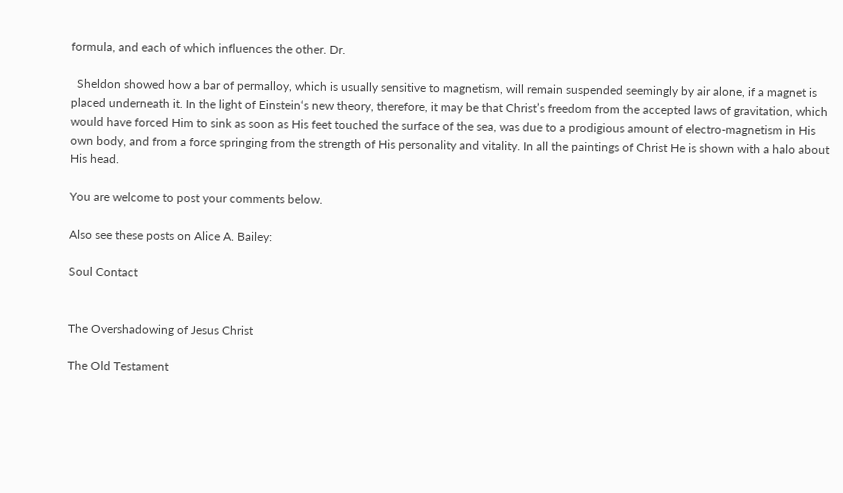formula, and each of which influences the other. Dr.

  Sheldon showed how a bar of permalloy, which is usually sensitive to magnetism, will remain suspended seemingly by air alone, if a magnet is placed underneath it. In the light of Einstein‘s new theory, therefore, it may be that Christ’s freedom from the accepted laws of gravitation, which would have forced Him to sink as soon as His feet touched the surface of the sea, was due to a prodigious amount of electro-magnetism in His own body, and from a force springing from the strength of His personality and vitality. In all the paintings of Christ He is shown with a halo about His head.

You are welcome to post your comments below.

Also see these posts on Alice A. Bailey:

Soul Contact


The Overshadowing of Jesus Christ

The Old Testament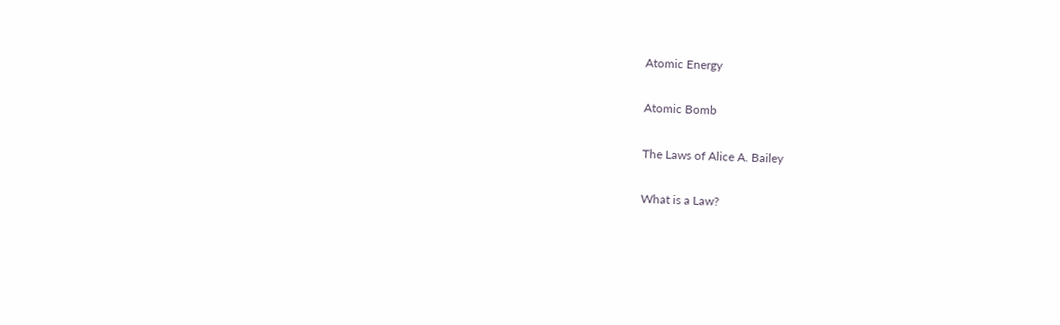Atomic Energy

Atomic Bomb

The Laws of Alice A. Bailey

What is a Law?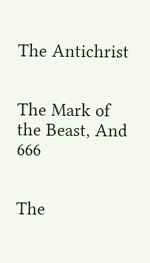The Antichrist


The Mark of the Beast, And 666


The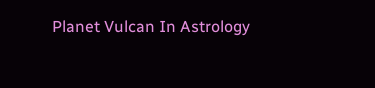Planet Vulcan In Astrology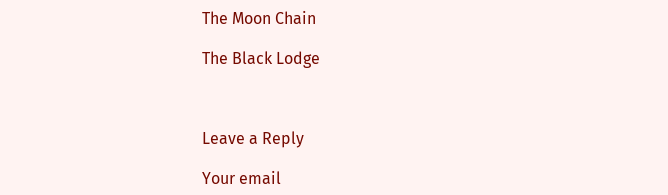The Moon Chain

The Black Lodge



Leave a Reply

Your email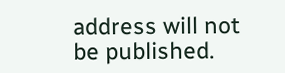address will not be published.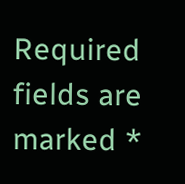Required fields are marked *